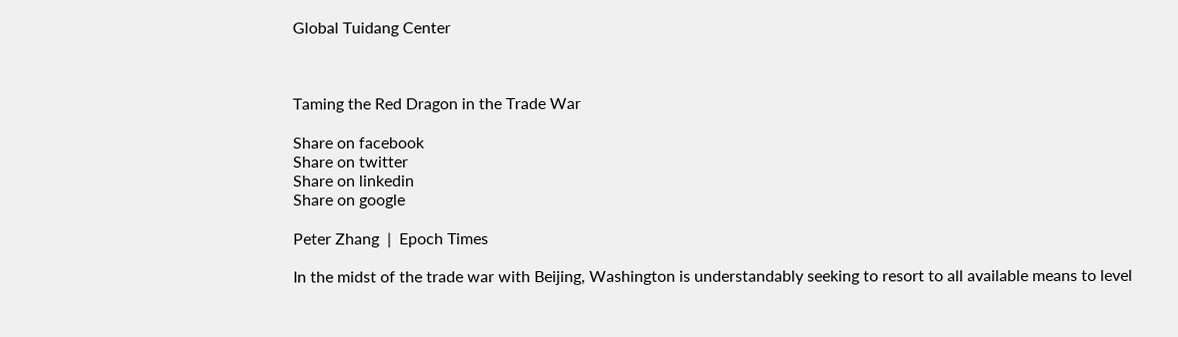Global Tuidang Center



Taming the Red Dragon in the Trade War

Share on facebook
Share on twitter
Share on linkedin
Share on google

Peter Zhang  |  Epoch Times

In the midst of the trade war with Beijing, Washington is understandably seeking to resort to all available means to level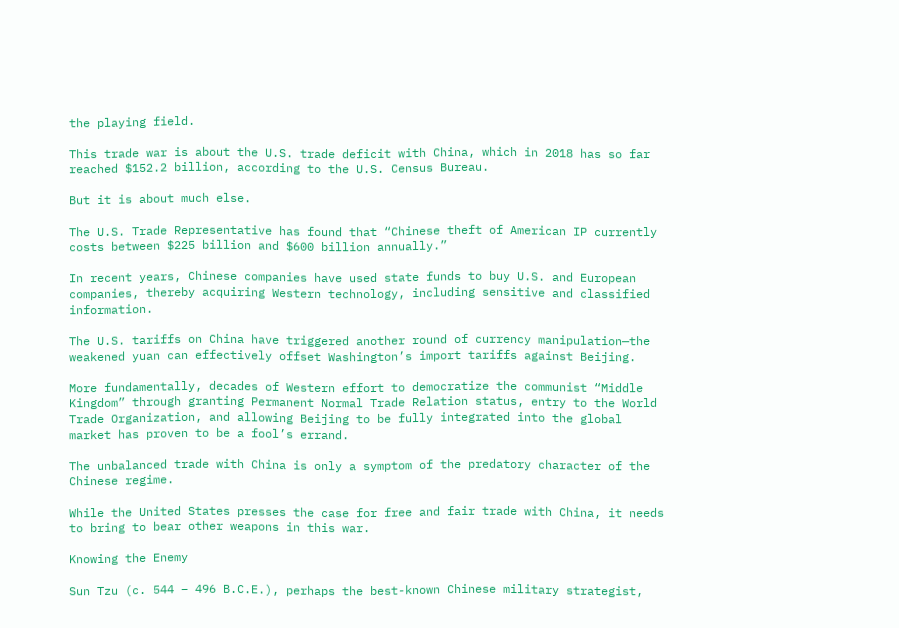the playing field.

This trade war is about the U.S. trade deficit with China, which in 2018 has so far reached $152.2 billion, according to the U.S. Census Bureau.

But it is about much else.

The U.S. Trade Representative has found that “Chinese theft of American IP currently costs between $225 billion and $600 billion annually.”

In recent years, Chinese companies have used state funds to buy U.S. and European companies, thereby acquiring Western technology, including sensitive and classified information.

The U.S. tariffs on China have triggered another round of currency manipulation—the weakened yuan can effectively offset Washington’s import tariffs against Beijing.

More fundamentally, decades of Western effort to democratize the communist “Middle Kingdom” through granting Permanent Normal Trade Relation status, entry to the World Trade Organization, and allowing Beijing to be fully integrated into the global market has proven to be a fool’s errand.

The unbalanced trade with China is only a symptom of the predatory character of the Chinese regime.

While the United States presses the case for free and fair trade with China, it needs to bring to bear other weapons in this war.

Knowing the Enemy

Sun Tzu (c. 544 – 496 B.C.E.), perhaps the best-known Chinese military strategist,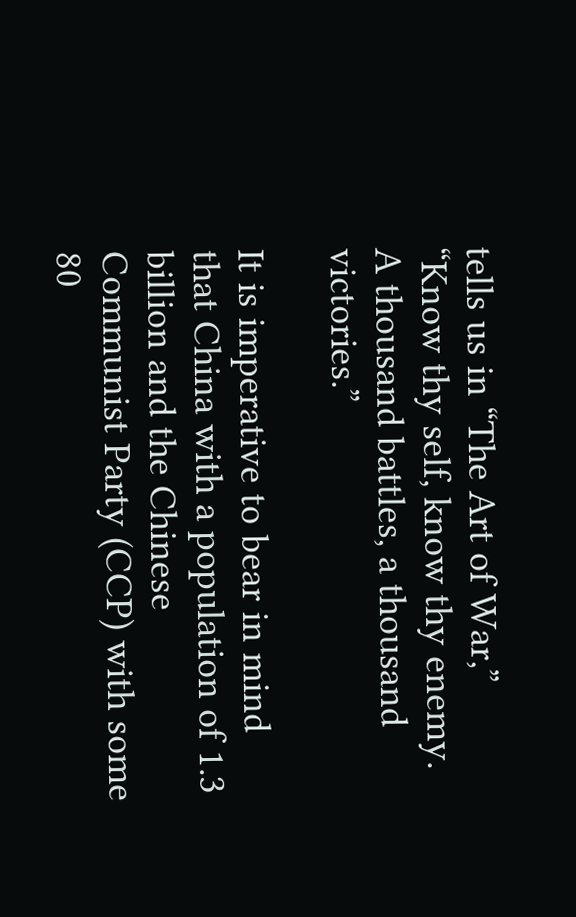tells us in “The Art of War,” “Know thy self, know thy enemy. A thousand battles, a thousand victories.”

It is imperative to bear in mind that China with a population of 1.3 billion and the Chinese Communist Party (CCP) with some 80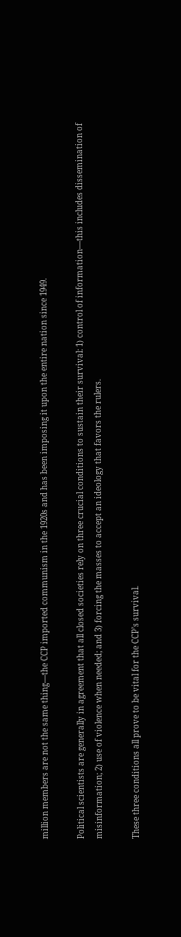million members are not the same thing—the CCP imported communism in the 1920s and has been imposing it upon the entire nation since 1949.

Political scientists are generally in agreement that all closed societies rely on three crucial conditions to sustain their survival: 1) control of information—this includes dissemination of misinformation; 2) use of violence when needed; and 3) forcing the masses to accept an ideology that favors the rulers.

These three conditions all prove to be vital for the CCP’s survival.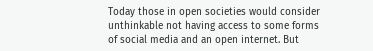Today those in open societies would consider unthinkable not having access to some forms of social media and an open internet. But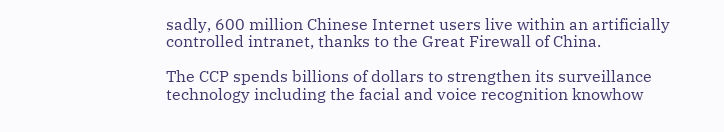sadly, 600 million Chinese Internet users live within an artificially controlled intranet, thanks to the Great Firewall of China.

The CCP spends billions of dollars to strengthen its surveillance technology including the facial and voice recognition knowhow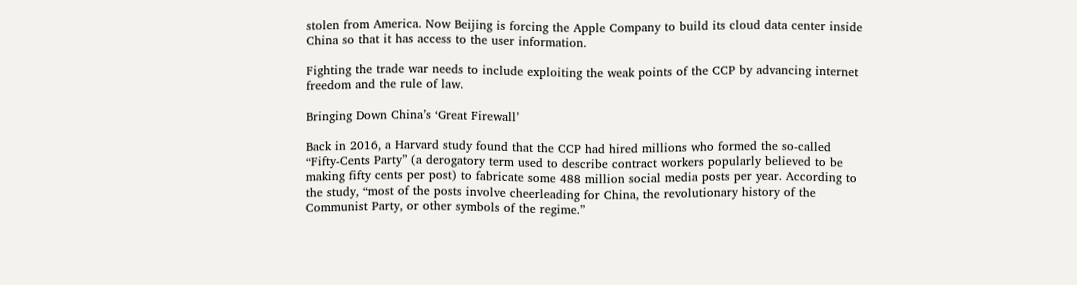stolen from America. Now Beijing is forcing the Apple Company to build its cloud data center inside China so that it has access to the user information.

Fighting the trade war needs to include exploiting the weak points of the CCP by advancing internet freedom and the rule of law.

Bringing Down China’s ‘Great Firewall’

Back in 2016, a Harvard study found that the CCP had hired millions who formed the so-called “Fifty-Cents Party” (a derogatory term used to describe contract workers popularly believed to be making fifty cents per post) to fabricate some 488 million social media posts per year. According to the study, “most of the posts involve cheerleading for China, the revolutionary history of the Communist Party, or other symbols of the regime.”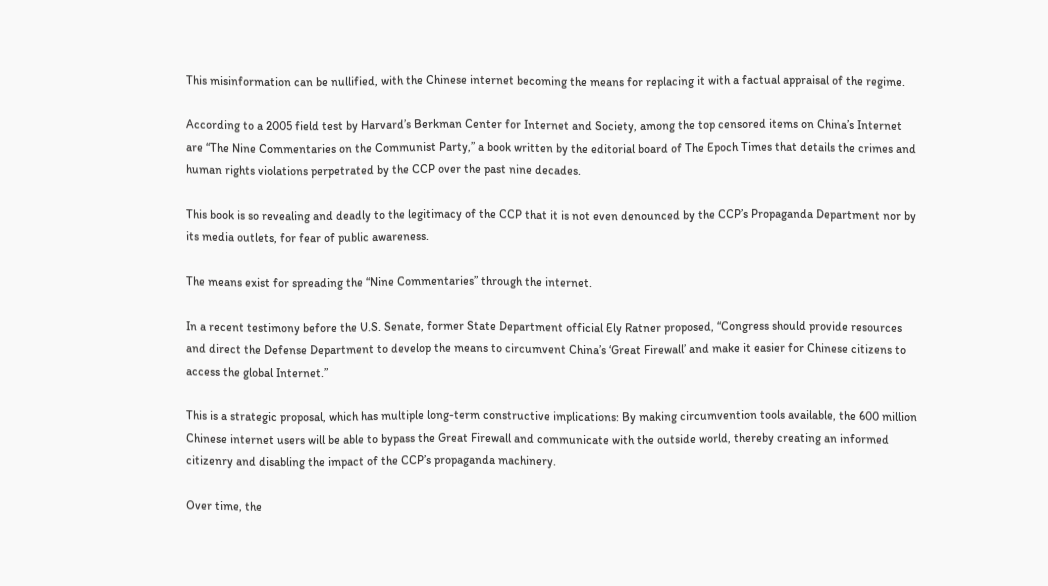This misinformation can be nullified, with the Chinese internet becoming the means for replacing it with a factual appraisal of the regime.

According to a 2005 field test by Harvard’s Berkman Center for Internet and Society, among the top censored items on China’s Internet are “The Nine Commentaries on the Communist Party,” a book written by the editorial board of The Epoch Times that details the crimes and human rights violations perpetrated by the CCP over the past nine decades.

This book is so revealing and deadly to the legitimacy of the CCP that it is not even denounced by the CCP’s Propaganda Department nor by its media outlets, for fear of public awareness.

The means exist for spreading the “Nine Commentaries” through the internet.

In a recent testimony before the U.S. Senate, former State Department official Ely Ratner proposed, “Congress should provide resources and direct the Defense Department to develop the means to circumvent China’s ‘Great Firewall’ and make it easier for Chinese citizens to access the global Internet.”

This is a strategic proposal, which has multiple long-term constructive implications: By making circumvention tools available, the 600 million Chinese internet users will be able to bypass the Great Firewall and communicate with the outside world, thereby creating an informed citizenry and disabling the impact of the CCP’s propaganda machinery.

Over time, the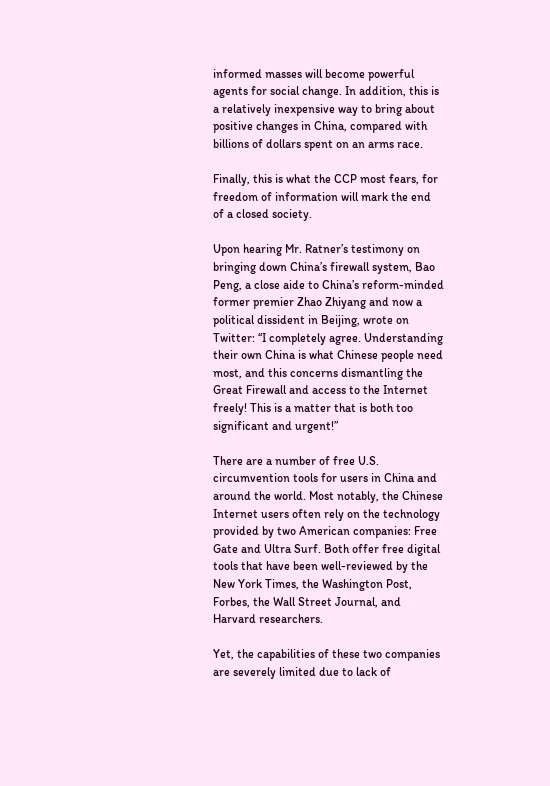informed masses will become powerful agents for social change. In addition, this is a relatively inexpensive way to bring about positive changes in China, compared with billions of dollars spent on an arms race.

Finally, this is what the CCP most fears, for freedom of information will mark the end of a closed society.

Upon hearing Mr. Ratner’s testimony on bringing down China’s firewall system, Bao Peng, a close aide to China’s reform-minded former premier Zhao Zhiyang and now a political dissident in Beijing, wrote on Twitter: “I completely agree. Understanding their own China is what Chinese people need most, and this concerns dismantling the Great Firewall and access to the Internet freely! This is a matter that is both too significant and urgent!”

There are a number of free U.S. circumvention tools for users in China and around the world. Most notably, the Chinese Internet users often rely on the technology provided by two American companies: Free Gate and Ultra Surf. Both offer free digital tools that have been well-reviewed by the New York Times, the Washington Post, Forbes, the Wall Street Journal, and Harvard researchers.

Yet, the capabilities of these two companies are severely limited due to lack of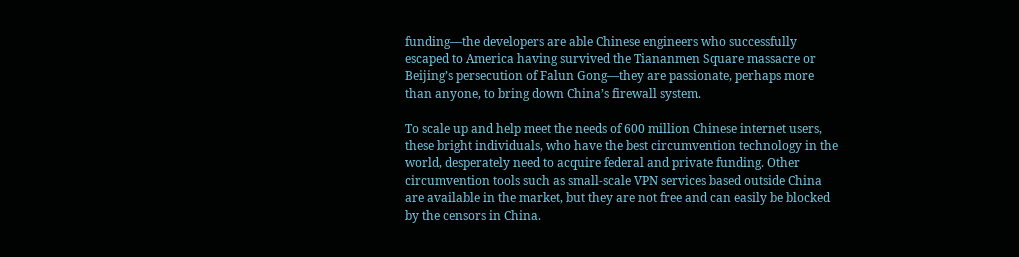funding—the developers are able Chinese engineers who successfully escaped to America having survived the Tiananmen Square massacre or Beijing’s persecution of Falun Gong—they are passionate, perhaps more than anyone, to bring down China’s firewall system.

To scale up and help meet the needs of 600 million Chinese internet users, these bright individuals, who have the best circumvention technology in the world, desperately need to acquire federal and private funding. Other circumvention tools such as small-scale VPN services based outside China are available in the market, but they are not free and can easily be blocked by the censors in China.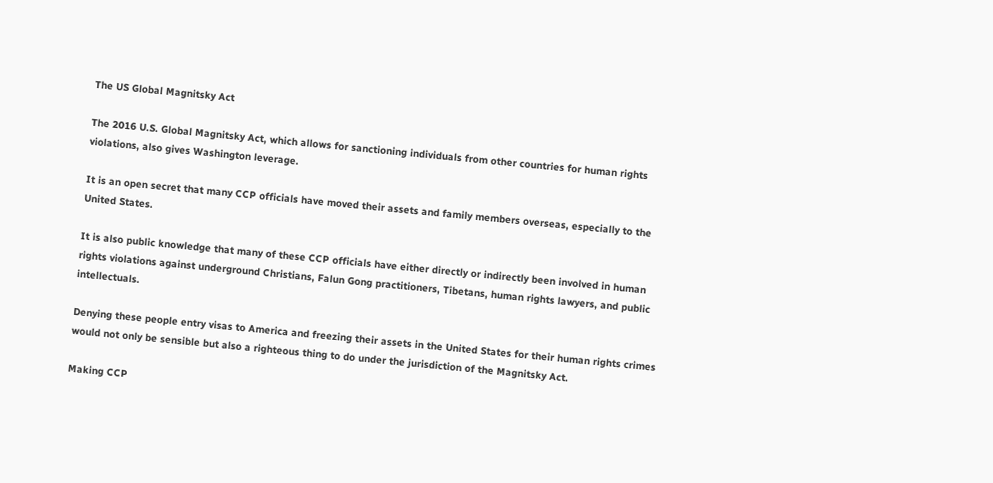The US Global Magnitsky Act

The 2016 U.S. Global Magnitsky Act, which allows for sanctioning individuals from other countries for human rights violations, also gives Washington leverage.

It is an open secret that many CCP officials have moved their assets and family members overseas, especially to the United States.

It is also public knowledge that many of these CCP officials have either directly or indirectly been involved in human rights violations against underground Christians, Falun Gong practitioners, Tibetans, human rights lawyers, and public intellectuals.

Denying these people entry visas to America and freezing their assets in the United States for their human rights crimes would not only be sensible but also a righteous thing to do under the jurisdiction of the Magnitsky Act.

Making CCP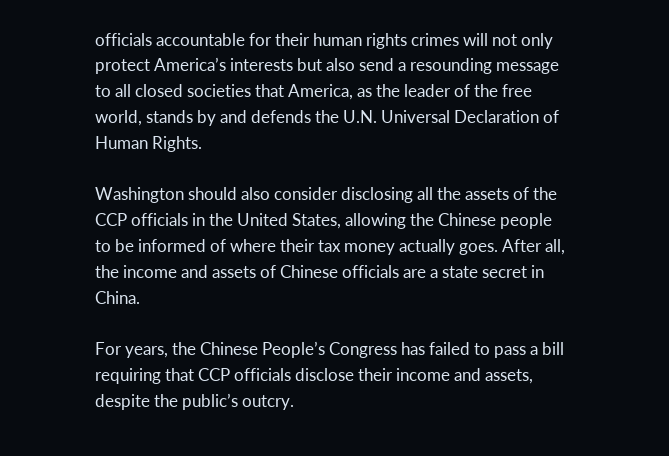officials accountable for their human rights crimes will not only protect America’s interests but also send a resounding message to all closed societies that America, as the leader of the free world, stands by and defends the U.N. Universal Declaration of Human Rights.

Washington should also consider disclosing all the assets of the CCP officials in the United States, allowing the Chinese people to be informed of where their tax money actually goes. After all, the income and assets of Chinese officials are a state secret in China.

For years, the Chinese People’s Congress has failed to pass a bill requiring that CCP officials disclose their income and assets, despite the public’s outcry.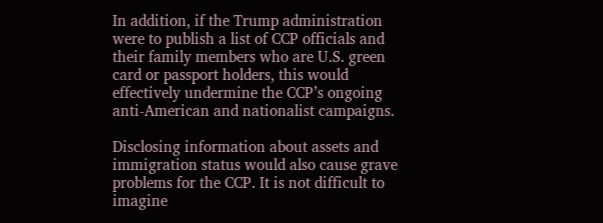In addition, if the Trump administration were to publish a list of CCP officials and their family members who are U.S. green card or passport holders, this would effectively undermine the CCP’s ongoing anti-American and nationalist campaigns.

Disclosing information about assets and immigration status would also cause grave problems for the CCP. It is not difficult to imagine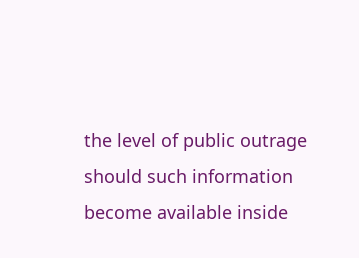the level of public outrage should such information become available inside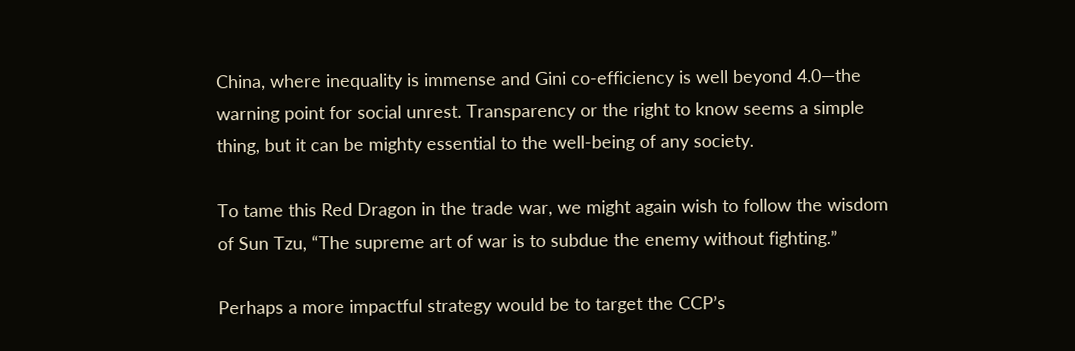China, where inequality is immense and Gini co-efficiency is well beyond 4.0—the warning point for social unrest. Transparency or the right to know seems a simple thing, but it can be mighty essential to the well-being of any society.

To tame this Red Dragon in the trade war, we might again wish to follow the wisdom of Sun Tzu, “The supreme art of war is to subdue the enemy without fighting.”

Perhaps a more impactful strategy would be to target the CCP’s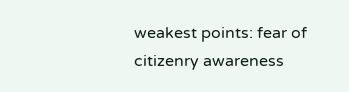weakest points: fear of citizenry awareness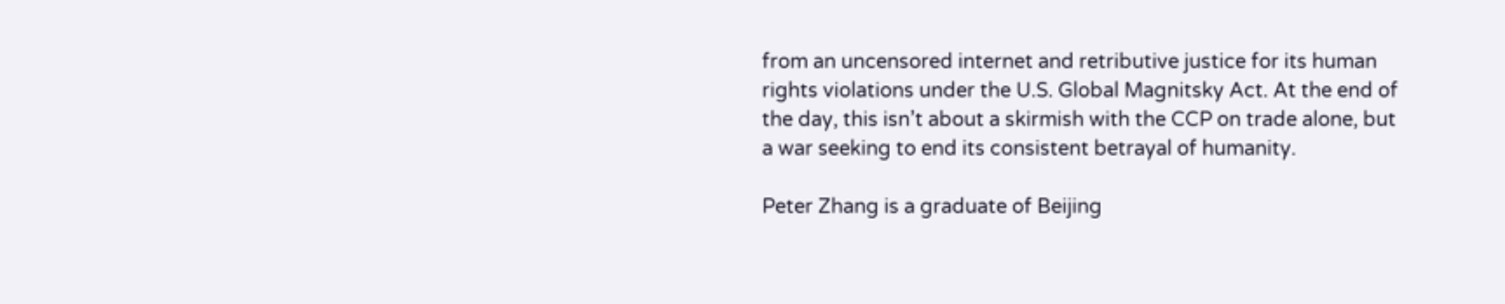from an uncensored internet and retributive justice for its human rights violations under the U.S. Global Magnitsky Act. At the end of the day, this isn’t about a skirmish with the CCP on trade alone, but a war seeking to end its consistent betrayal of humanity.

Peter Zhang is a graduate of Beijing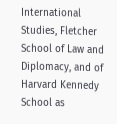International Studies, Fletcher School of Law and Diplomacy, and of Harvard Kennedy School as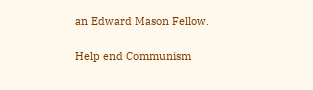an Edward Mason Fellow.

Help end Communism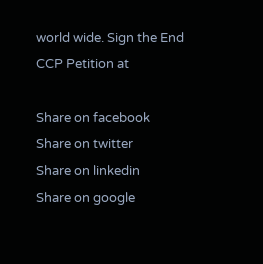world wide. Sign the End CCP Petition at

Share on facebook
Share on twitter
Share on linkedin
Share on google